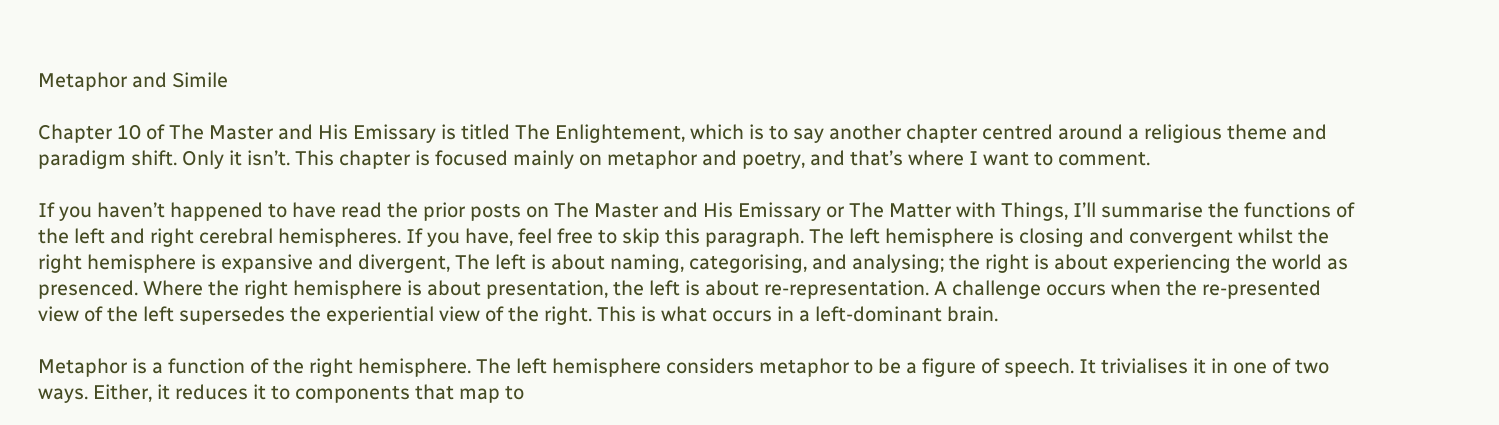Metaphor and Simile

Chapter 10 of The Master and His Emissary is titled The Enlightement, which is to say another chapter centred around a religious theme and paradigm shift. Only it isn’t. This chapter is focused mainly on metaphor and poetry, and that’s where I want to comment.

If you haven’t happened to have read the prior posts on The Master and His Emissary or The Matter with Things, I’ll summarise the functions of the left and right cerebral hemispheres. If you have, feel free to skip this paragraph. The left hemisphere is closing and convergent whilst the right hemisphere is expansive and divergent, The left is about naming, categorising, and analysing; the right is about experiencing the world as presenced. Where the right hemisphere is about presentation, the left is about re-representation. A challenge occurs when the re-presented view of the left supersedes the experiential view of the right. This is what occurs in a left-dominant brain.

Metaphor is a function of the right hemisphere. The left hemisphere considers metaphor to be a figure of speech. It trivialises it in one of two ways. Either, it reduces it to components that map to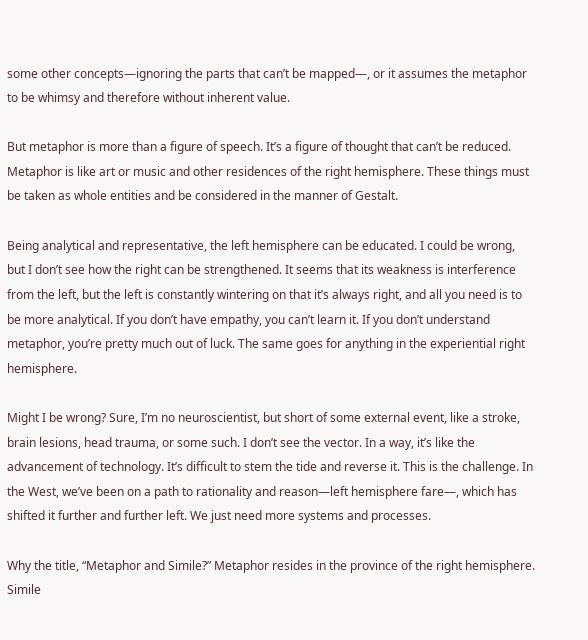some other concepts—ignoring the parts that can’t be mapped—, or it assumes the metaphor to be whimsy and therefore without inherent value.

But metaphor is more than a figure of speech. It’s a figure of thought that can’t be reduced. Metaphor is like art or music and other residences of the right hemisphere. These things must be taken as whole entities and be considered in the manner of Gestalt.

Being analytical and representative, the left hemisphere can be educated. I could be wrong, but I don’t see how the right can be strengthened. It seems that its weakness is interference from the left, but the left is constantly wintering on that it’s always right, and all you need is to be more analytical. If you don’t have empathy, you can’t learn it. If you don’t understand metaphor, you’re pretty much out of luck. The same goes for anything in the experiential right hemisphere.

Might I be wrong? Sure, I’m no neuroscientist, but short of some external event, like a stroke, brain lesions, head trauma, or some such. I don’t see the vector. In a way, it’s like the advancement of technology. It’s difficult to stem the tide and reverse it. This is the challenge. In the West, we’ve been on a path to rationality and reason—left hemisphere fare—, which has shifted it further and further left. We just need more systems and processes.

Why the title, “Metaphor and Simile?” Metaphor resides in the province of the right hemisphere. Simile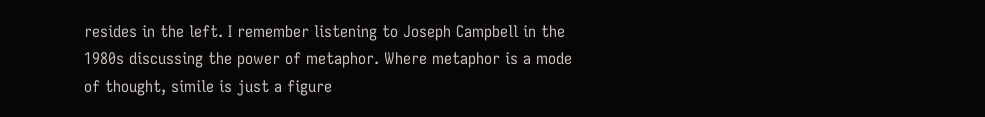resides in the left. I remember listening to Joseph Campbell in the 1980s discussing the power of metaphor. Where metaphor is a mode of thought, simile is just a figure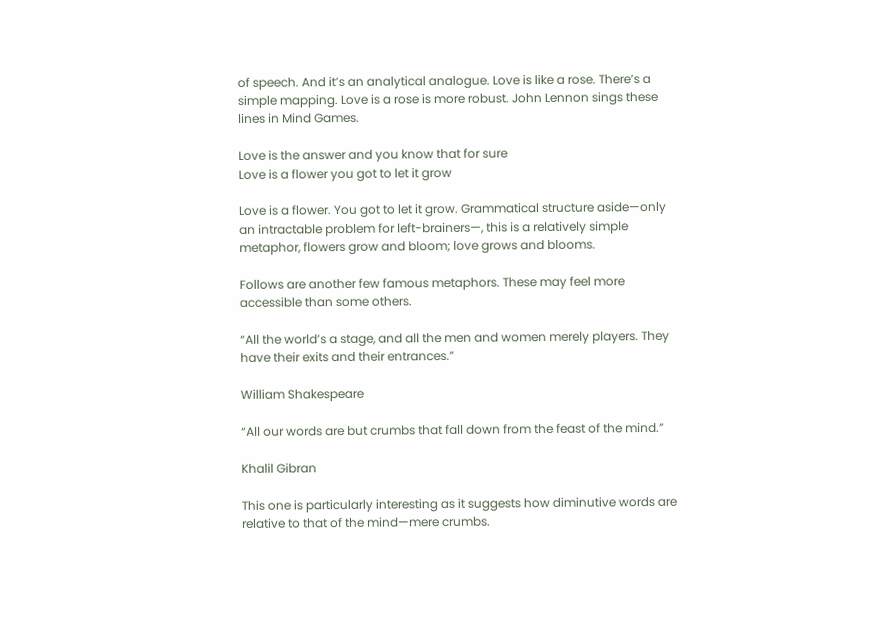of speech. And it’s an analytical analogue. Love is like a rose. There’s a simple mapping. Love is a rose is more robust. John Lennon sings these lines in Mind Games.

Love is the answer and you know that for sure
Love is a flower you got to let it grow

Love is a flower. You got to let it grow. Grammatical structure aside—only an intractable problem for left-brainers—, this is a relatively simple metaphor, flowers grow and bloom; love grows and blooms.

Follows are another few famous metaphors. These may feel more accessible than some others.

“All the world’s a stage, and all the men and women merely players. They have their exits and their entrances.”

William Shakespeare

“All our words are but crumbs that fall down from the feast of the mind.”

Khalil Gibran

This one is particularly interesting as it suggests how diminutive words are relative to that of the mind—mere crumbs.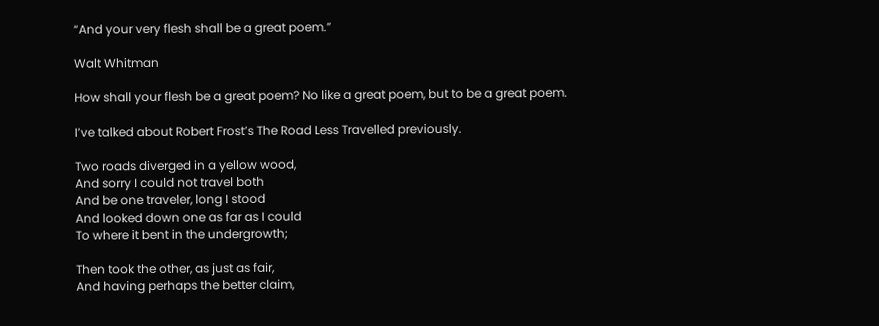“And your very flesh shall be a great poem.”

Walt Whitman

How shall your flesh be a great poem? No like a great poem, but to be a great poem.

I’ve talked about Robert Frost’s The Road Less Travelled previously.

Two roads diverged in a yellow wood,
And sorry I could not travel both
And be one traveler, long I stood
And looked down one as far as I could
To where it bent in the undergrowth;

Then took the other, as just as fair,
And having perhaps the better claim,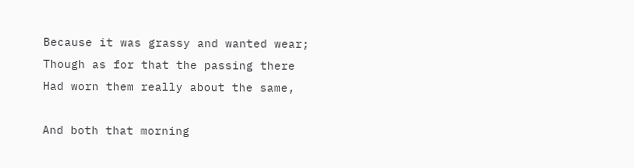Because it was grassy and wanted wear;
Though as for that the passing there
Had worn them really about the same,

And both that morning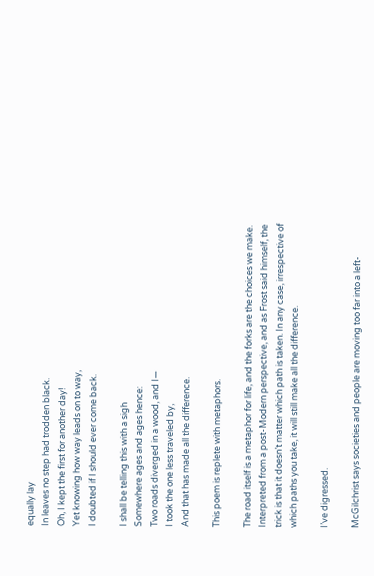equally lay
In leaves no step had trodden black.
Oh, I kept the first for another day!
Yet knowing how way leads on to way,
I doubted if I should ever come back.

I shall be telling this with a sigh
Somewhere ages and ages hence:
Two roads diverged in a wood, and I—
I took the one less traveled by,
And that has made all the difference.

This poem is replete with metaphors.

The road itself is a metaphor for life, and the forks are the choices we make. Interpreted from a post-Modern perspective, and as Frost said himself, the trick is that it doesn’t matter which path is taken. In any case, irrespective of which paths you take, it will still make all the difference.

I’ve digressed.

McGilchrist says societies and people are moving too far into a left-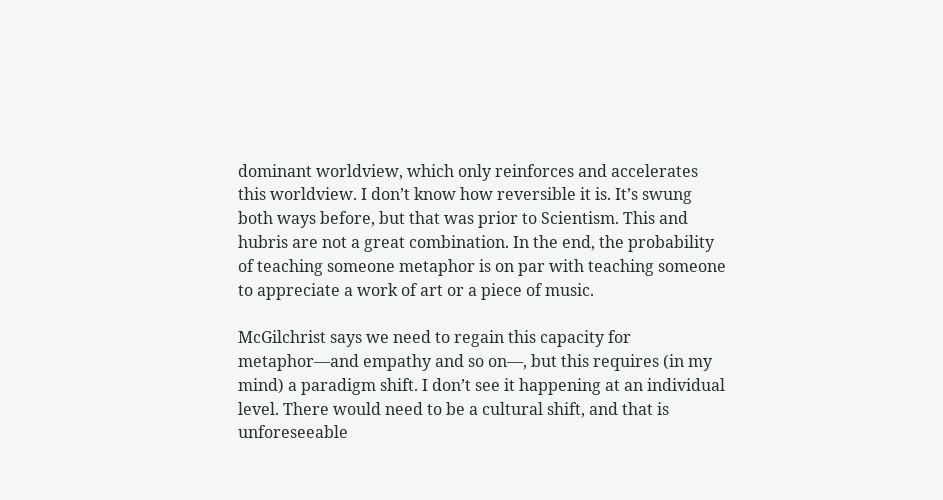dominant worldview, which only reinforces and accelerates this worldview. I don’t know how reversible it is. It’s swung both ways before, but that was prior to Scientism. This and hubris are not a great combination. In the end, the probability of teaching someone metaphor is on par with teaching someone to appreciate a work of art or a piece of music.

McGilchrist says we need to regain this capacity for metaphor—and empathy and so on—, but this requires (in my mind) a paradigm shift. I don’t see it happening at an individual level. There would need to be a cultural shift, and that is unforeseeable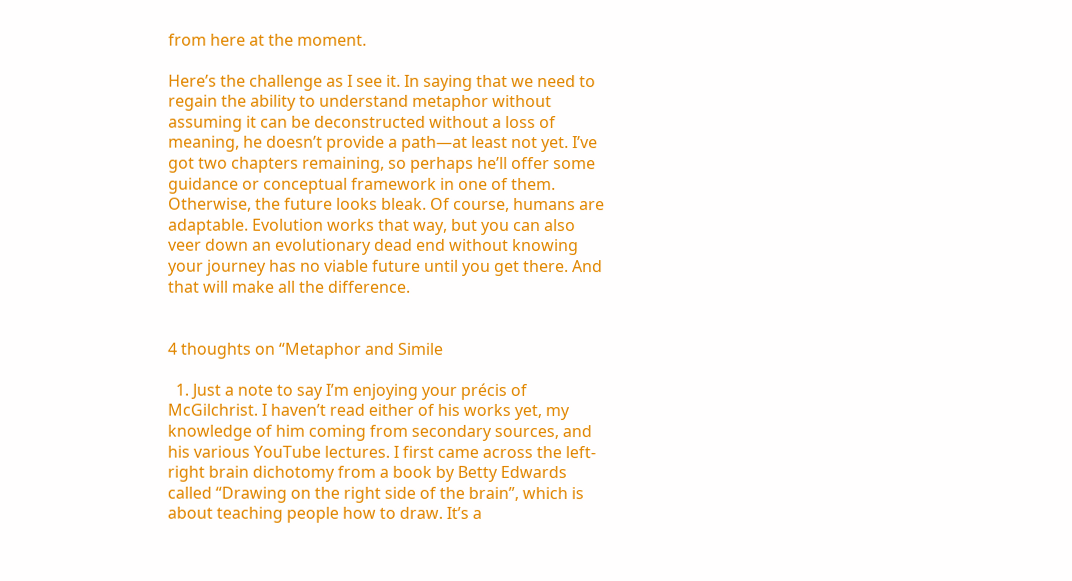from here at the moment.

Here’s the challenge as I see it. In saying that we need to regain the ability to understand metaphor without assuming it can be deconstructed without a loss of meaning, he doesn’t provide a path—at least not yet. I’ve got two chapters remaining, so perhaps he’ll offer some guidance or conceptual framework in one of them. Otherwise, the future looks bleak. Of course, humans are adaptable. Evolution works that way, but you can also veer down an evolutionary dead end without knowing your journey has no viable future until you get there. And that will make all the difference.


4 thoughts on “Metaphor and Simile

  1. Just a note to say I’m enjoying your précis of McGilchrist. I haven’t read either of his works yet, my knowledge of him coming from secondary sources, and his various YouTube lectures. I first came across the left-right brain dichotomy from a book by Betty Edwards called “Drawing on the right side of the brain”, which is about teaching people how to draw. It’s a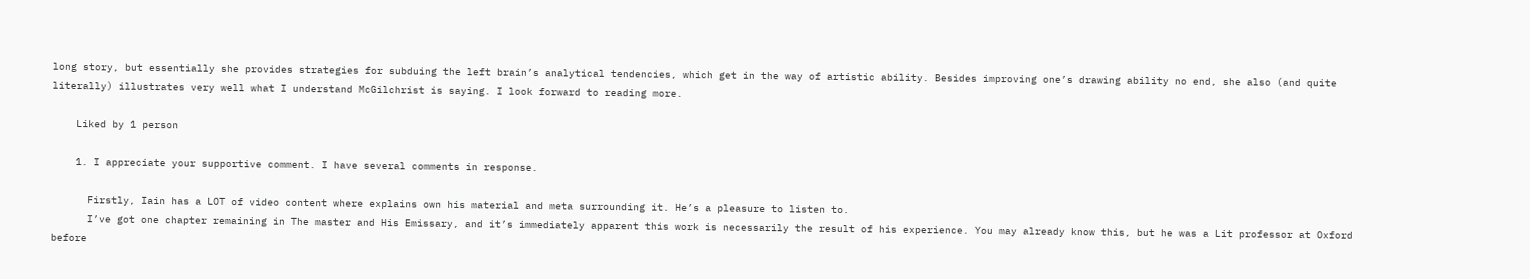long story, but essentially she provides strategies for subduing the left brain’s analytical tendencies, which get in the way of artistic ability. Besides improving one’s drawing ability no end, she also (and quite literally) illustrates very well what I understand McGilchrist is saying. I look forward to reading more.

    Liked by 1 person

    1. I appreciate your supportive comment. I have several comments in response.

      Firstly, Iain has a LOT of video content where explains own his material and meta surrounding it. He’s a pleasure to listen to.
      I’ve got one chapter remaining in The master and His Emissary, and it’s immediately apparent this work is necessarily the result of his experience. You may already know this, but he was a Lit professor at Oxford before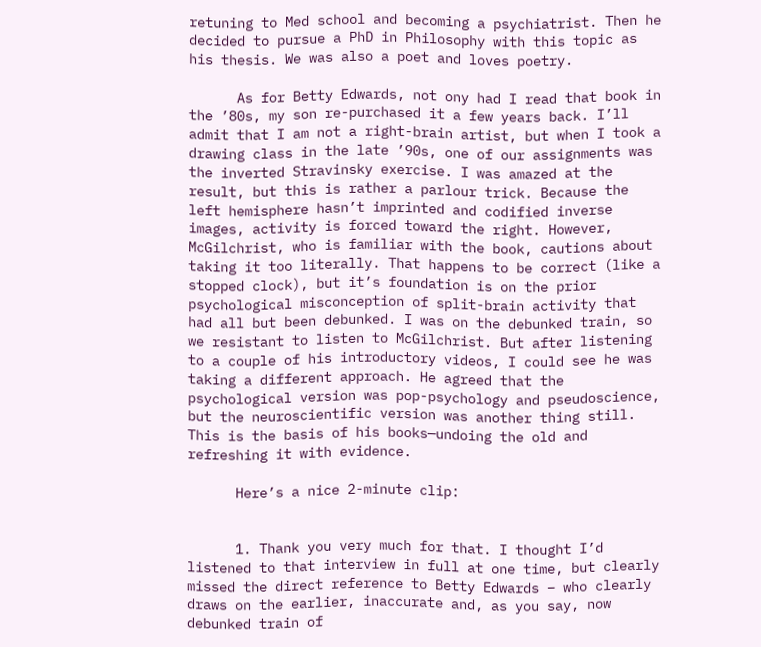retuning to Med school and becoming a psychiatrist. Then he decided to pursue a PhD in Philosophy with this topic as his thesis. We was also a poet and loves poetry.

      As for Betty Edwards, not ony had I read that book in the ’80s, my son re-purchased it a few years back. I’ll admit that I am not a right-brain artist, but when I took a drawing class in the late ’90s, one of our assignments was the inverted Stravinsky exercise. I was amazed at the result, but this is rather a parlour trick. Because the left hemisphere hasn’t imprinted and codified inverse images, activity is forced toward the right. However, McGilchrist, who is familiar with the book, cautions about taking it too literally. That happens to be correct (like a stopped clock), but it’s foundation is on the prior psychological misconception of split-brain activity that had all but been debunked. I was on the debunked train, so we resistant to listen to McGilchrist. But after listening to a couple of his introductory videos, I could see he was taking a different approach. He agreed that the psychological version was pop-psychology and pseudoscience, but the neuroscientific version was another thing still. This is the basis of his books—undoing the old and refreshing it with evidence.

      Here’s a nice 2-minute clip:


      1. Thank you very much for that. I thought I’d listened to that interview in full at one time, but clearly missed the direct reference to Betty Edwards – who clearly draws on the earlier, inaccurate and, as you say, now debunked train of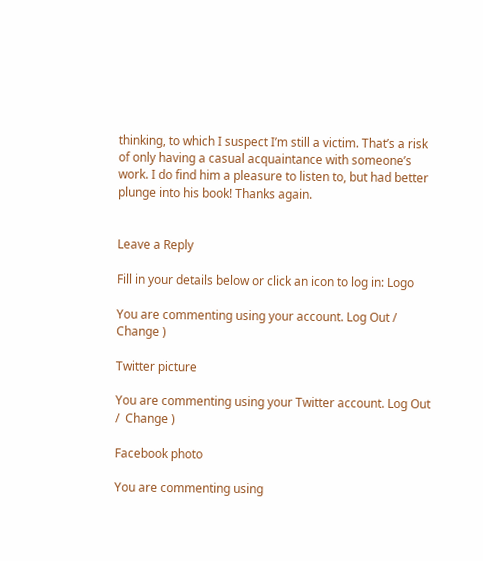thinking, to which I suspect I’m still a victim. That’s a risk of only having a casual acquaintance with someone’s work. I do find him a pleasure to listen to, but had better plunge into his book! Thanks again.


Leave a Reply

Fill in your details below or click an icon to log in: Logo

You are commenting using your account. Log Out /  Change )

Twitter picture

You are commenting using your Twitter account. Log Out /  Change )

Facebook photo

You are commenting using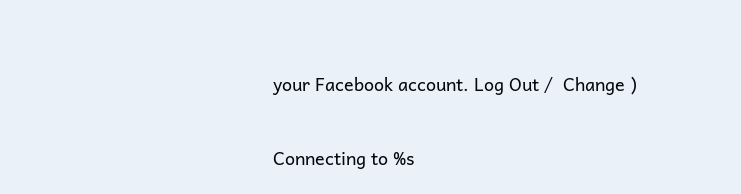your Facebook account. Log Out /  Change )

Connecting to %s